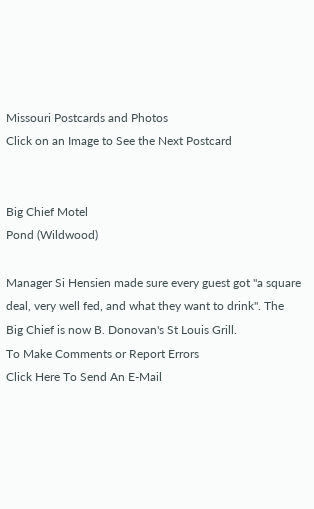Missouri Postcards and Photos
Click on an Image to See the Next Postcard


Big Chief Motel
Pond (Wildwood)

Manager Si Hensien made sure every guest got "a square deal, very well fed, and what they want to drink". The Big Chief is now B. Donovan's St Louis Grill.
To Make Comments or Report Errors
Click Here To Send An E-Mail